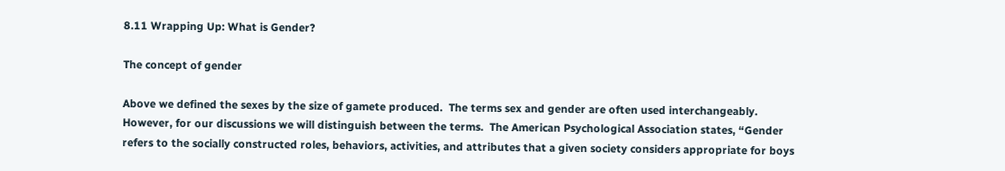8.11 Wrapping Up: What is Gender?

The concept of gender

Above we defined the sexes by the size of gamete produced.  The terms sex and gender are often used interchangeably.  However, for our discussions we will distinguish between the terms.  The American Psychological Association states, “Gender refers to the socially constructed roles, behaviors, activities, and attributes that a given society considers appropriate for boys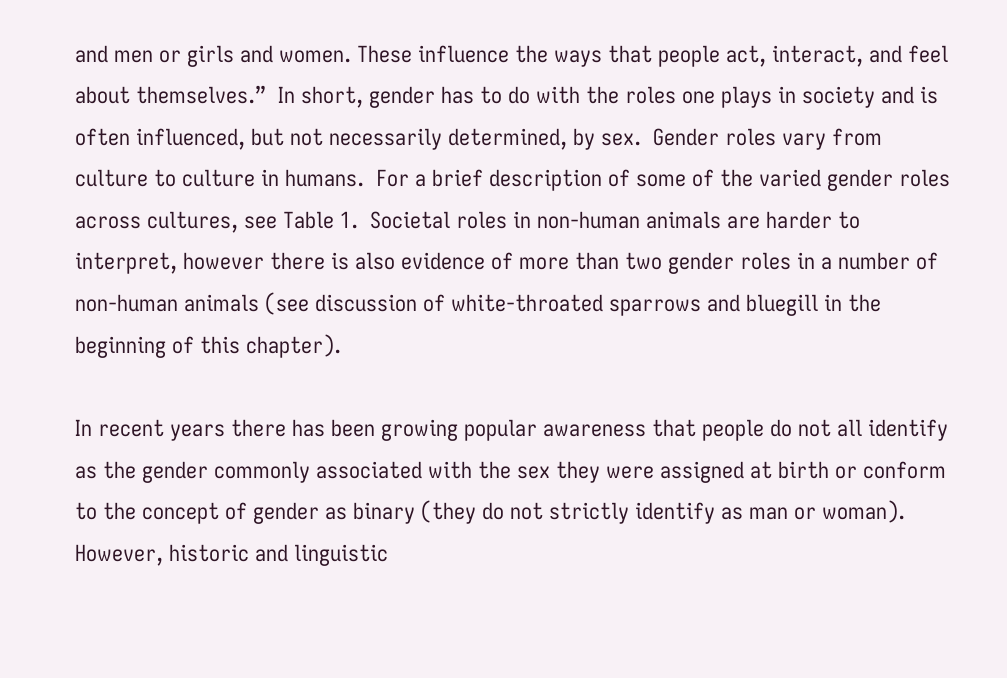and men or girls and women. These influence the ways that people act, interact, and feel about themselves.”  In short, gender has to do with the roles one plays in society and is often influenced, but not necessarily determined, by sex.  Gender roles vary from culture to culture in humans.  For a brief description of some of the varied gender roles across cultures, see Table 1.  Societal roles in non-human animals are harder to interpret, however there is also evidence of more than two gender roles in a number of non-human animals (see discussion of white-throated sparrows and bluegill in the beginning of this chapter).

In recent years there has been growing popular awareness that people do not all identify as the gender commonly associated with the sex they were assigned at birth or conform to the concept of gender as binary (they do not strictly identify as man or woman).  However, historic and linguistic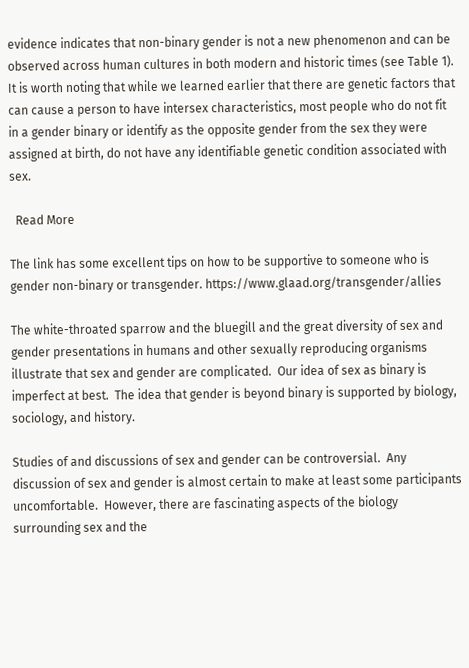evidence indicates that non-binary gender is not a new phenomenon and can be observed across human cultures in both modern and historic times (see Table 1).  It is worth noting that while we learned earlier that there are genetic factors that can cause a person to have intersex characteristics, most people who do not fit in a gender binary or identify as the opposite gender from the sex they were assigned at birth, do not have any identifiable genetic condition associated with sex.

  Read More

The link has some excellent tips on how to be supportive to someone who is gender non-binary or transgender. https://www.glaad.org/transgender/allies

The white-throated sparrow and the bluegill and the great diversity of sex and gender presentations in humans and other sexually reproducing organisms illustrate that sex and gender are complicated.  Our idea of sex as binary is imperfect at best.  The idea that gender is beyond binary is supported by biology, sociology, and history.

Studies of and discussions of sex and gender can be controversial.  Any discussion of sex and gender is almost certain to make at least some participants uncomfortable.  However, there are fascinating aspects of the biology surrounding sex and the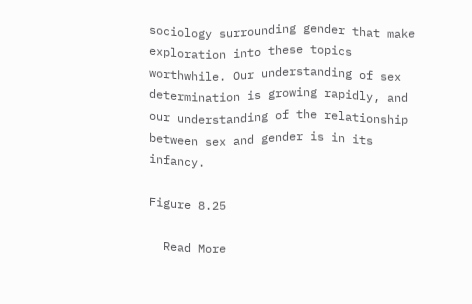sociology surrounding gender that make exploration into these topics worthwhile. Our understanding of sex determination is growing rapidly, and our understanding of the relationship between sex and gender is in its infancy.

Figure 8.25

  Read More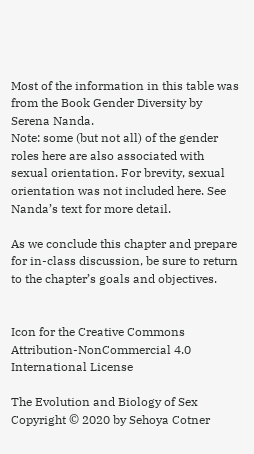Most of the information in this table was from the Book Gender Diversity by Serena Nanda.
Note: some (but not all) of the gender roles here are also associated with sexual orientation. For brevity, sexual orientation was not included here. See Nanda’s text for more detail.

As we conclude this chapter and prepare for in-class discussion, be sure to return to the chapter’s goals and objectives.


Icon for the Creative Commons Attribution-NonCommercial 4.0 International License

The Evolution and Biology of Sex Copyright © 2020 by Sehoya Cotner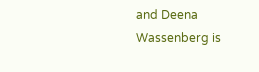and Deena Wassenberg is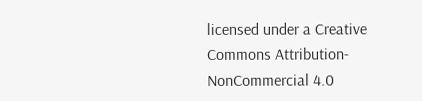licensed under a Creative Commons Attribution-NonCommercial 4.0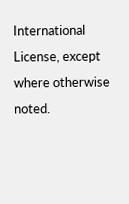International License, except where otherwise noted.